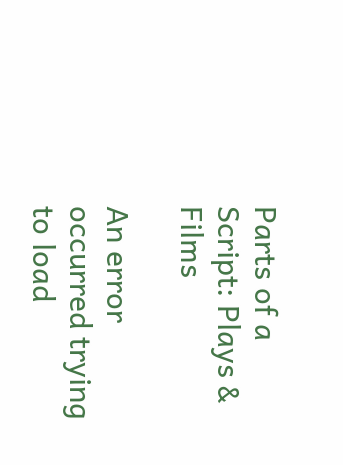Parts of a Script: Plays & Films

An error occurred trying to load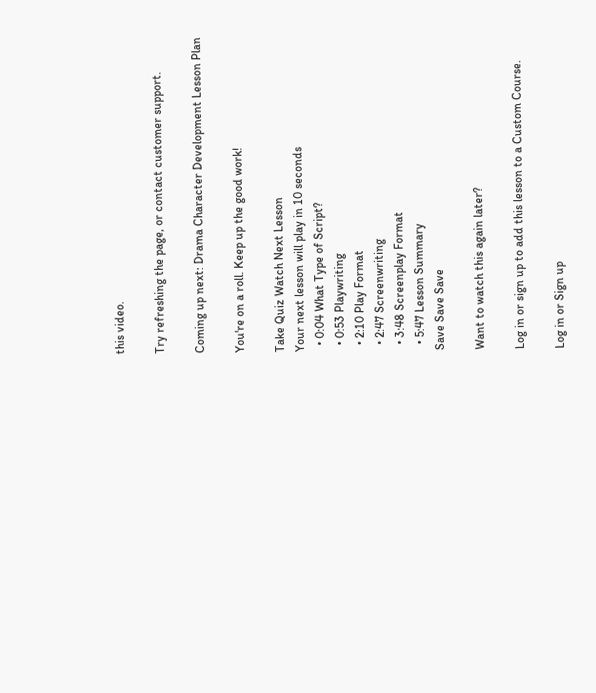this video.

Try refreshing the page, or contact customer support.

Coming up next: Drama Character Development Lesson Plan

You're on a roll. Keep up the good work!

Take Quiz Watch Next Lesson
Your next lesson will play in 10 seconds
  • 0:04 What Type of Script?
  • 0:53 Playwriting
  • 2:10 Play Format
  • 2:47 Screenwriting
  • 3:48 Screenplay Format
  • 5:47 Lesson Summary
Save Save Save

Want to watch this again later?

Log in or sign up to add this lesson to a Custom Course.

Log in or Sign up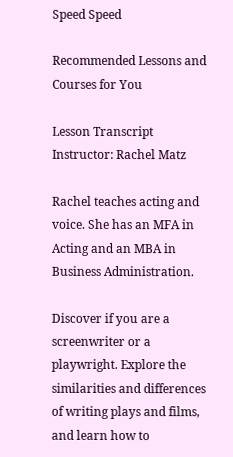Speed Speed

Recommended Lessons and Courses for You

Lesson Transcript
Instructor: Rachel Matz

Rachel teaches acting and voice. She has an MFA in Acting and an MBA in Business Administration.

Discover if you are a screenwriter or a playwright. Explore the similarities and differences of writing plays and films, and learn how to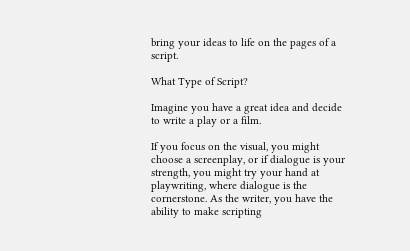bring your ideas to life on the pages of a script.

What Type of Script?

Imagine you have a great idea and decide to write a play or a film.

If you focus on the visual, you might choose a screenplay, or if dialogue is your strength, you might try your hand at playwriting, where dialogue is the cornerstone. As the writer, you have the ability to make scripting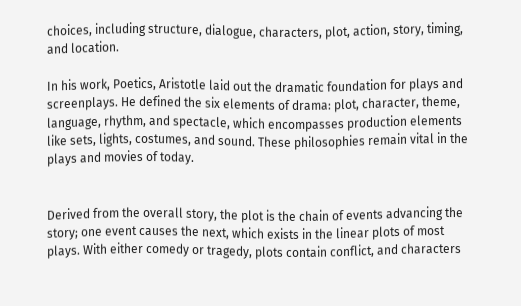choices, including structure, dialogue, characters, plot, action, story, timing, and location.

In his work, Poetics, Aristotle laid out the dramatic foundation for plays and screenplays. He defined the six elements of drama: plot, character, theme, language, rhythm, and spectacle, which encompasses production elements like sets, lights, costumes, and sound. These philosophies remain vital in the plays and movies of today.


Derived from the overall story, the plot is the chain of events advancing the story; one event causes the next, which exists in the linear plots of most plays. With either comedy or tragedy, plots contain conflict, and characters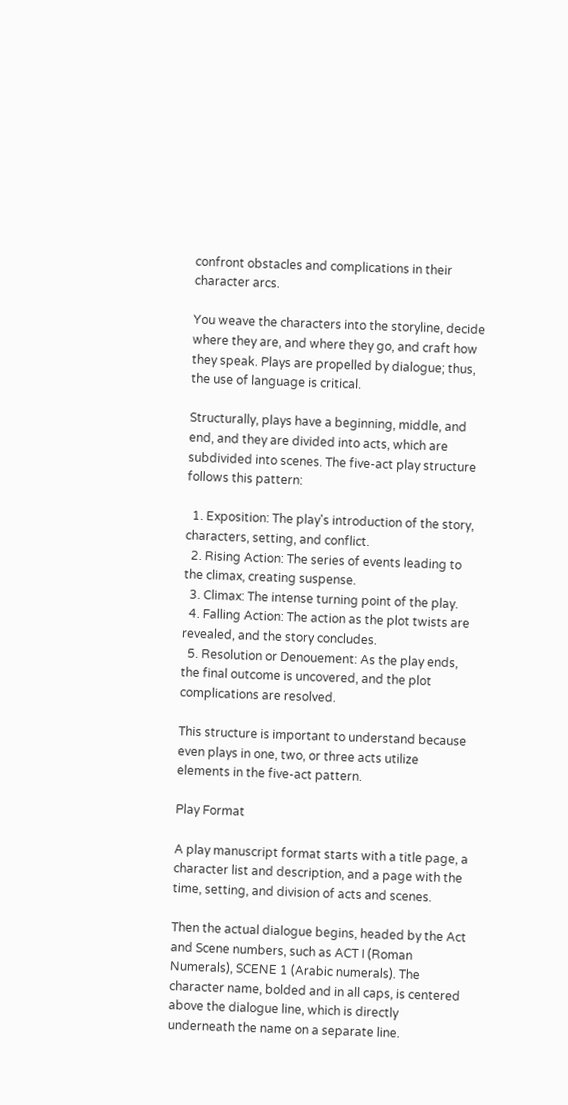confront obstacles and complications in their character arcs.

You weave the characters into the storyline, decide where they are, and where they go, and craft how they speak. Plays are propelled by dialogue; thus, the use of language is critical.

Structurally, plays have a beginning, middle, and end, and they are divided into acts, which are subdivided into scenes. The five-act play structure follows this pattern:

  1. Exposition: The play's introduction of the story, characters, setting, and conflict.
  2. Rising Action: The series of events leading to the climax, creating suspense.
  3. Climax: The intense turning point of the play.
  4. Falling Action: The action as the plot twists are revealed, and the story concludes.
  5. Resolution or Denouement: As the play ends, the final outcome is uncovered, and the plot complications are resolved.

This structure is important to understand because even plays in one, two, or three acts utilize elements in the five-act pattern.

Play Format

A play manuscript format starts with a title page, a character list and description, and a page with the time, setting, and division of acts and scenes.

Then the actual dialogue begins, headed by the Act and Scene numbers, such as ACT I (Roman Numerals), SCENE 1 (Arabic numerals). The character name, bolded and in all caps, is centered above the dialogue line, which is directly underneath the name on a separate line.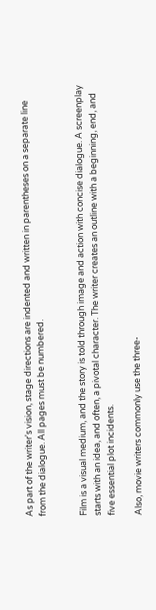As part of the writer's vision, stage directions are indented and written in parentheses on a separate line from the dialogue. All pages must be numbered.


Film is a visual medium, and the story is told through image and action with concise dialogue. A screenplay starts with an idea, and often, a pivotal character. The writer creates an outline with a beginning, end, and five essential plot incidents.

Also, movie writers commonly use the three-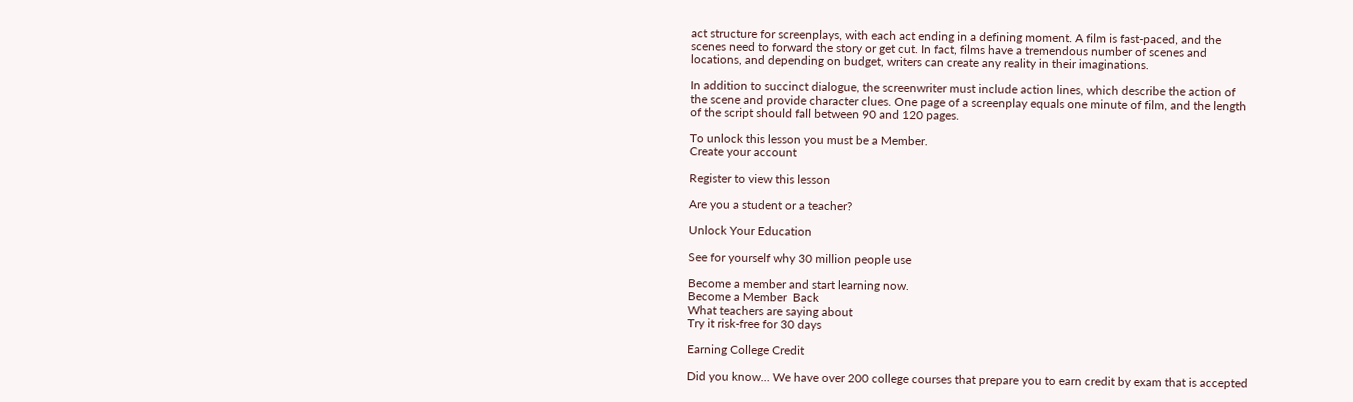act structure for screenplays, with each act ending in a defining moment. A film is fast-paced, and the scenes need to forward the story or get cut. In fact, films have a tremendous number of scenes and locations, and depending on budget, writers can create any reality in their imaginations.

In addition to succinct dialogue, the screenwriter must include action lines, which describe the action of the scene and provide character clues. One page of a screenplay equals one minute of film, and the length of the script should fall between 90 and 120 pages.

To unlock this lesson you must be a Member.
Create your account

Register to view this lesson

Are you a student or a teacher?

Unlock Your Education

See for yourself why 30 million people use

Become a member and start learning now.
Become a Member  Back
What teachers are saying about
Try it risk-free for 30 days

Earning College Credit

Did you know… We have over 200 college courses that prepare you to earn credit by exam that is accepted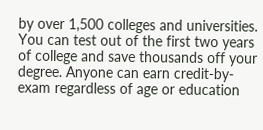by over 1,500 colleges and universities. You can test out of the first two years of college and save thousands off your degree. Anyone can earn credit-by-exam regardless of age or education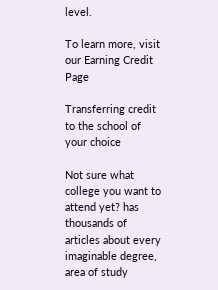level.

To learn more, visit our Earning Credit Page

Transferring credit to the school of your choice

Not sure what college you want to attend yet? has thousands of articles about every imaginable degree, area of study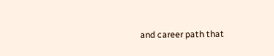and career path that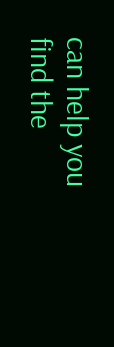can help you find the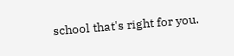school that's right for you.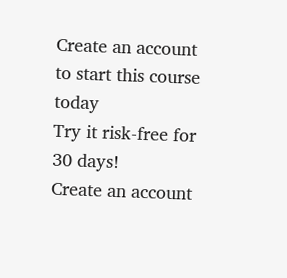Create an account to start this course today
Try it risk-free for 30 days!
Create an account